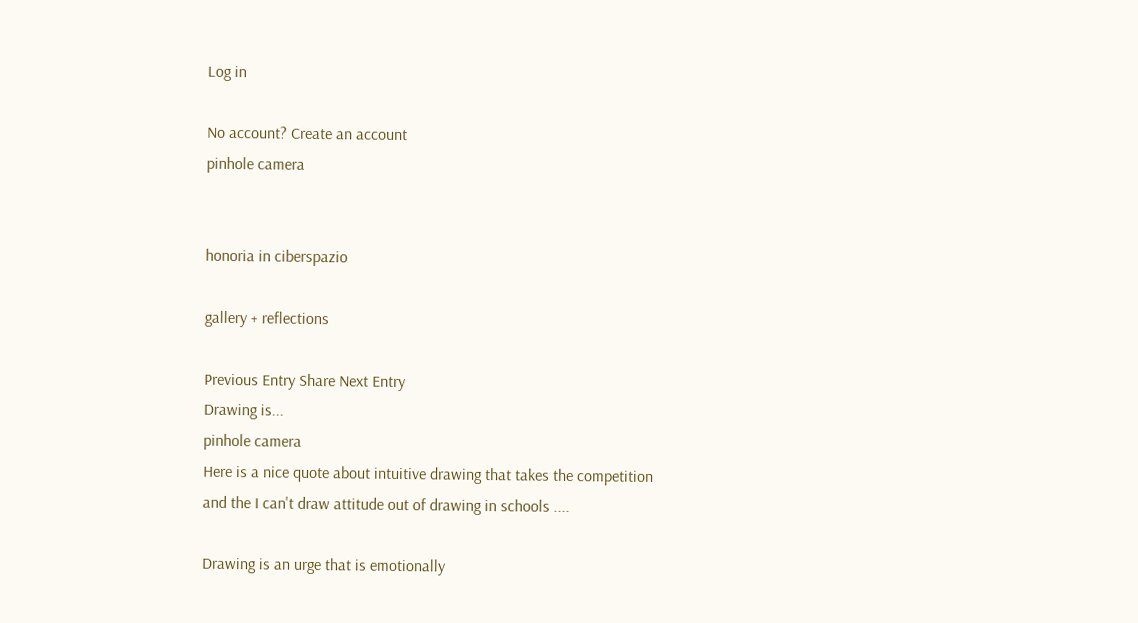Log in

No account? Create an account
pinhole camera


honoria in ciberspazio

gallery + reflections

Previous Entry Share Next Entry
Drawing is...
pinhole camera
Here is a nice quote about intuitive drawing that takes the competition and the I can't draw attitude out of drawing in schools ....

Drawing is an urge that is emotionally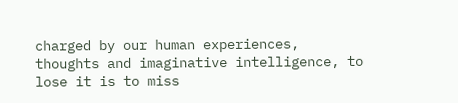charged by our human experiences, thoughts and imaginative intelligence, to lose it is to miss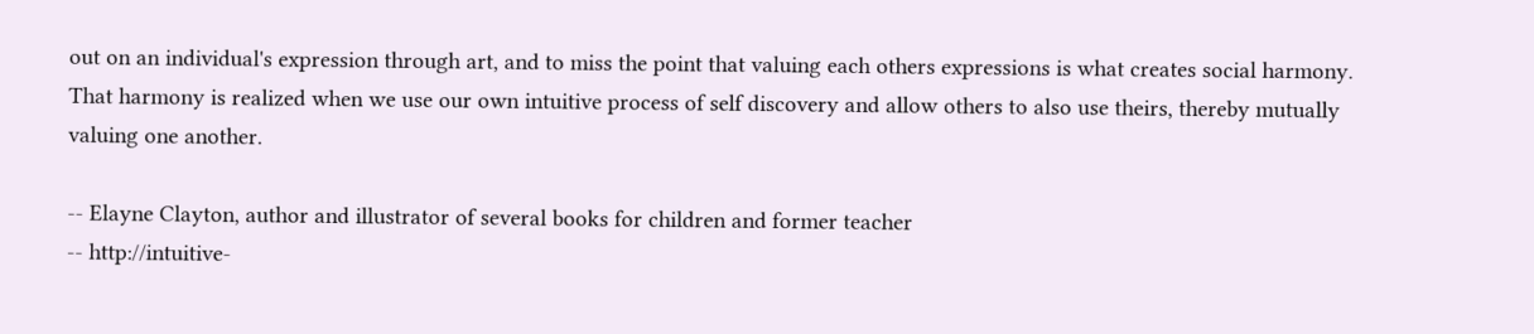out on an individual's expression through art, and to miss the point that valuing each others expressions is what creates social harmony.  That harmony is realized when we use our own intuitive process of self discovery and allow others to also use theirs, thereby mutually valuing one another.

-- Elayne Clayton, author and illustrator of several books for children and former teacher
-- http://intuitive-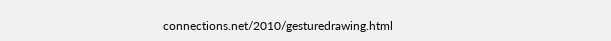connections.net/2010/gesturedrawing.html